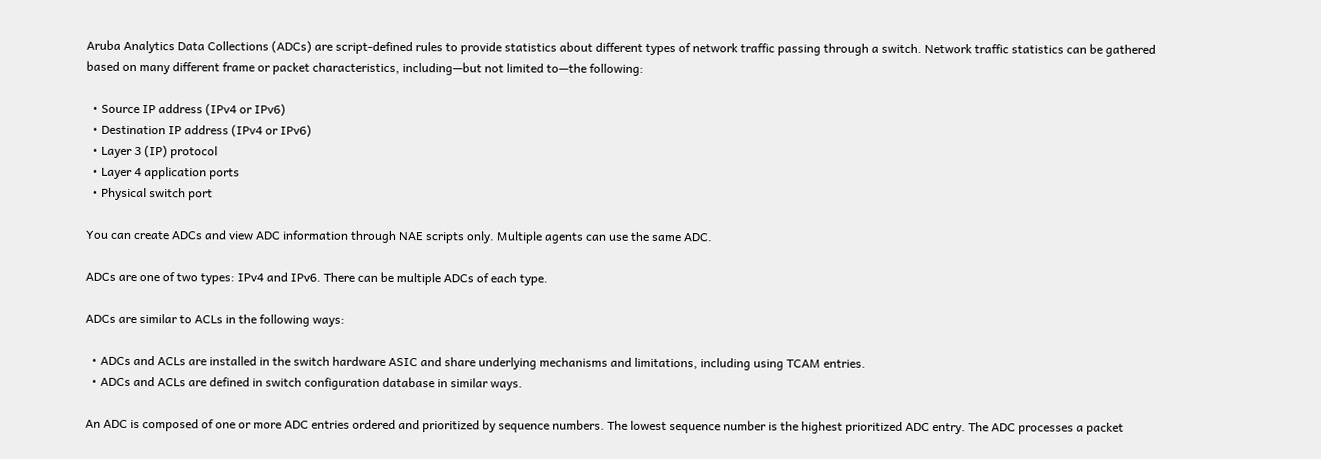Aruba Analytics Data Collections (ADCs) are script-defined rules to provide statistics about different types of network traffic passing through a switch. Network traffic statistics can be gathered based on many different frame or packet characteristics, including—but not limited to—the following:

  • Source IP address (IPv4 or IPv6)
  • Destination IP address (IPv4 or IPv6)
  • Layer 3 (IP) protocol
  • Layer 4 application ports
  • Physical switch port

You can create ADCs and view ADC information through NAE scripts only. Multiple agents can use the same ADC.

ADCs are one of two types: IPv4 and IPv6. There can be multiple ADCs of each type.

ADCs are similar to ACLs in the following ways:

  • ADCs and ACLs are installed in the switch hardware ASIC and share underlying mechanisms and limitations, including using TCAM entries.
  • ADCs and ACLs are defined in switch configuration database in similar ways.

An ADC is composed of one or more ADC entries ordered and prioritized by sequence numbers. The lowest sequence number is the highest prioritized ADC entry. The ADC processes a packet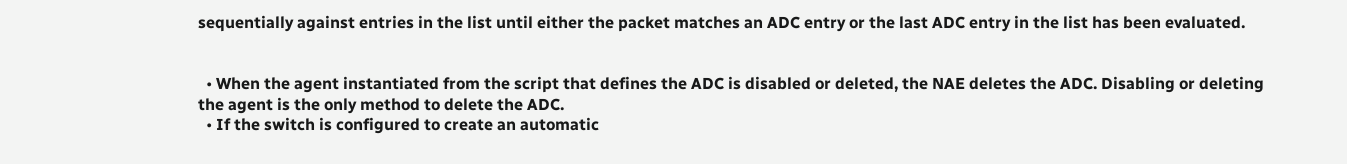sequentially against entries in the list until either the packet matches an ADC entry or the last ADC entry in the list has been evaluated.


  • When the agent instantiated from the script that defines the ADC is disabled or deleted, the NAE deletes the ADC. Disabling or deleting the agent is the only method to delete the ADC.
  • If the switch is configured to create an automatic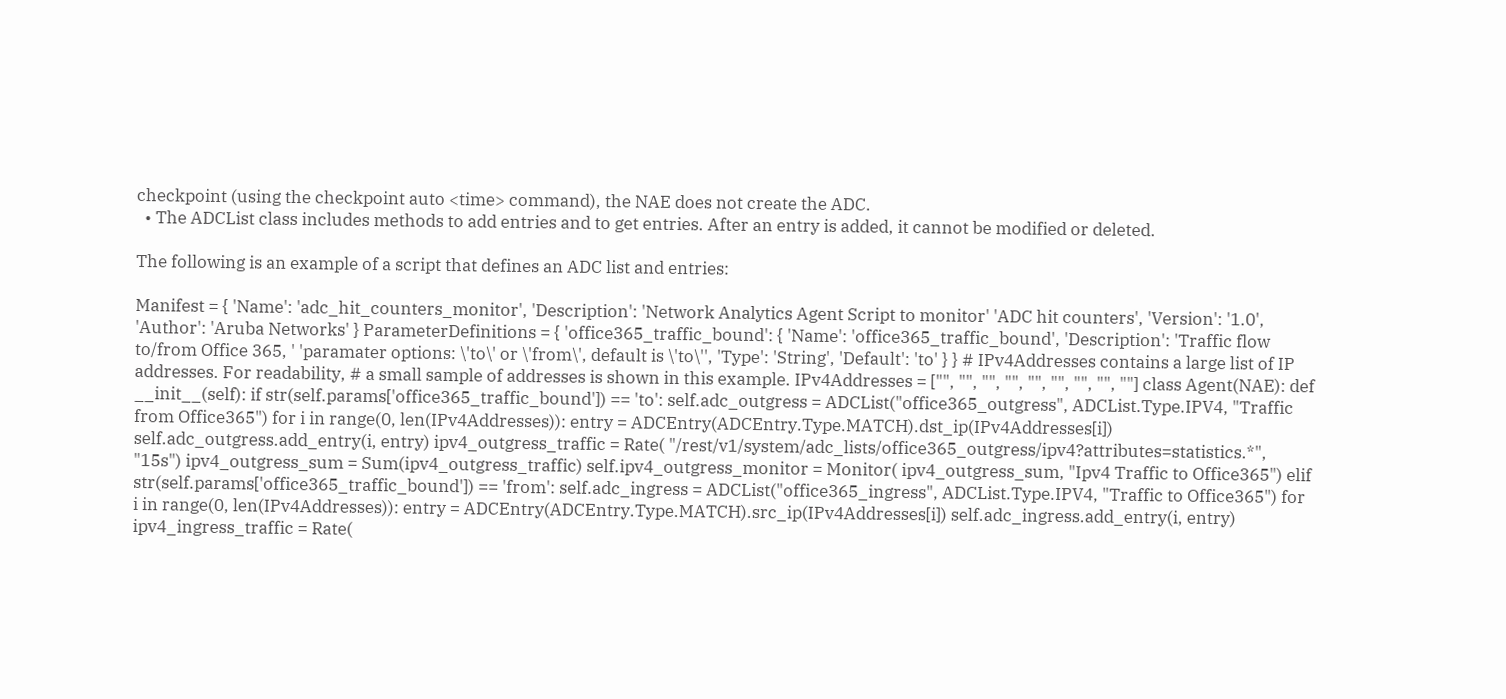checkpoint (using the checkpoint auto <time> command), the NAE does not create the ADC.
  • The ADCList class includes methods to add entries and to get entries. After an entry is added, it cannot be modified or deleted.

The following is an example of a script that defines an ADC list and entries:

Manifest = { 'Name': 'adc_hit_counters_monitor', 'Description': 'Network Analytics Agent Script to monitor' 'ADC hit counters', 'Version': '1.0', 'Author': 'Aruba Networks' } ParameterDefinitions = { 'office365_traffic_bound': { 'Name': 'office365_traffic_bound', 'Description': 'Traffic flow to/from Office 365, ' 'paramater options: \'to\' or \'from\', default is \'to\'', 'Type': 'String', 'Default': 'to' } } # IPv4Addresses contains a large list of IP addresses. For readability, # a small sample of addresses is shown in this example. IPv4Addresses = ["", "", "", "", "", "", "", "", ""] class Agent(NAE): def __init__(self): if str(self.params['office365_traffic_bound']) == 'to': self.adc_outgress = ADCList("office365_outgress", ADCList.Type.IPV4, "Traffic from Office365") for i in range(0, len(IPv4Addresses)): entry = ADCEntry(ADCEntry.Type.MATCH).dst_ip(IPv4Addresses[i]) self.adc_outgress.add_entry(i, entry) ipv4_outgress_traffic = Rate( "/rest/v1/system/adc_lists/office365_outgress/ipv4?attributes=statistics.*", "15s") ipv4_outgress_sum = Sum(ipv4_outgress_traffic) self.ipv4_outgress_monitor = Monitor( ipv4_outgress_sum, "Ipv4 Traffic to Office365") elif str(self.params['office365_traffic_bound']) == 'from': self.adc_ingress = ADCList("office365_ingress", ADCList.Type.IPV4, "Traffic to Office365") for i in range(0, len(IPv4Addresses)): entry = ADCEntry(ADCEntry.Type.MATCH).src_ip(IPv4Addresses[i]) self.adc_ingress.add_entry(i, entry) ipv4_ingress_traffic = Rate(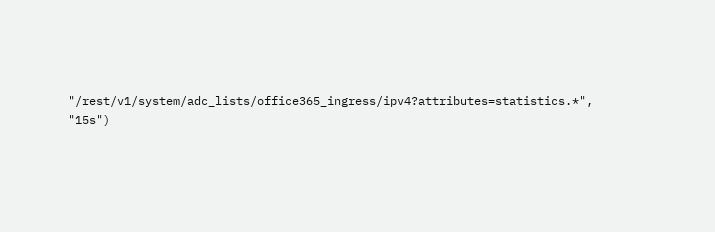"/rest/v1/system/adc_lists/office365_ingress/ipv4?attributes=statistics.*", "15s")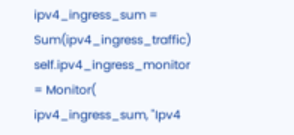ipv4_ingress_sum = Sum(ipv4_ingress_traffic) self.ipv4_ingress_monitor = Monitor( ipv4_ingress_sum, "Ipv4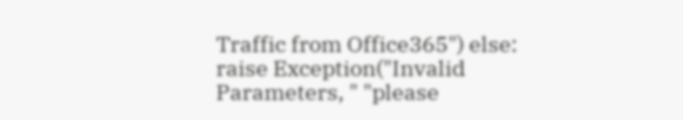Traffic from Office365") else: raise Exception("Invalid Parameters, " "please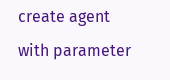create agent with parameter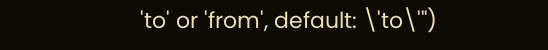'to' or 'from', default: \'to\'")